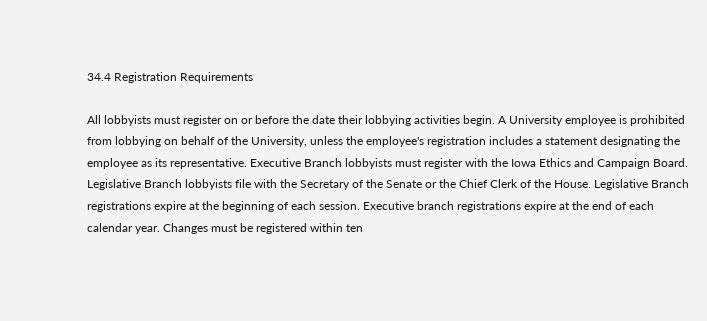34.4 Registration Requirements

All lobbyists must register on or before the date their lobbying activities begin. A University employee is prohibited from lobbying on behalf of the University, unless the employee's registration includes a statement designating the employee as its representative. Executive Branch lobbyists must register with the Iowa Ethics and Campaign Board. Legislative Branch lobbyists file with the Secretary of the Senate or the Chief Clerk of the House. Legislative Branch registrations expire at the beginning of each session. Executive branch registrations expire at the end of each calendar year. Changes must be registered within ten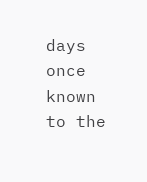days once known to the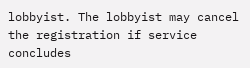lobbyist. The lobbyist may cancel the registration if service concludes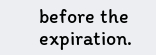before the expiration.